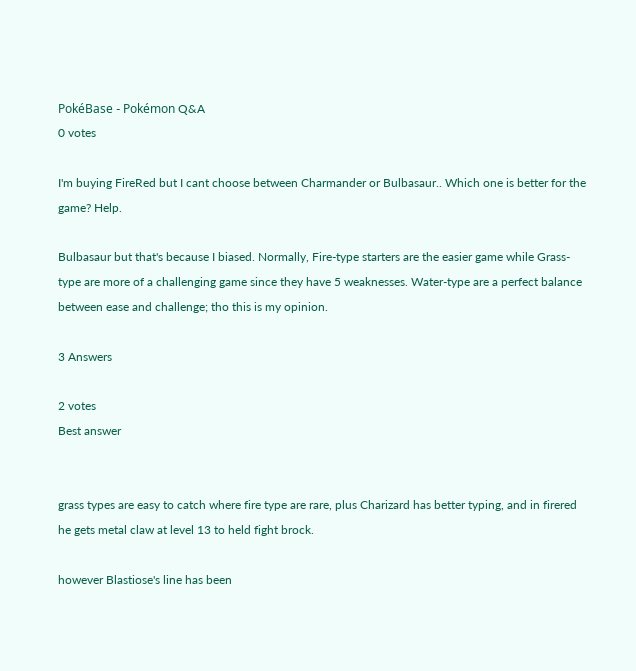PokéBase - Pokémon Q&A
0 votes

I'm buying FireRed but I cant choose between Charmander or Bulbasaur.. Which one is better for the game? Help.

Bulbasaur but that's because I biased. Normally, Fire-type starters are the easier game while Grass-type are more of a challenging game since they have 5 weaknesses. Water-type are a perfect balance between ease and challenge; tho this is my opinion.

3 Answers

2 votes
Best answer


grass types are easy to catch where fire type are rare, plus Charizard has better typing, and in firered he gets metal claw at level 13 to held fight brock.

however Blastiose's line has been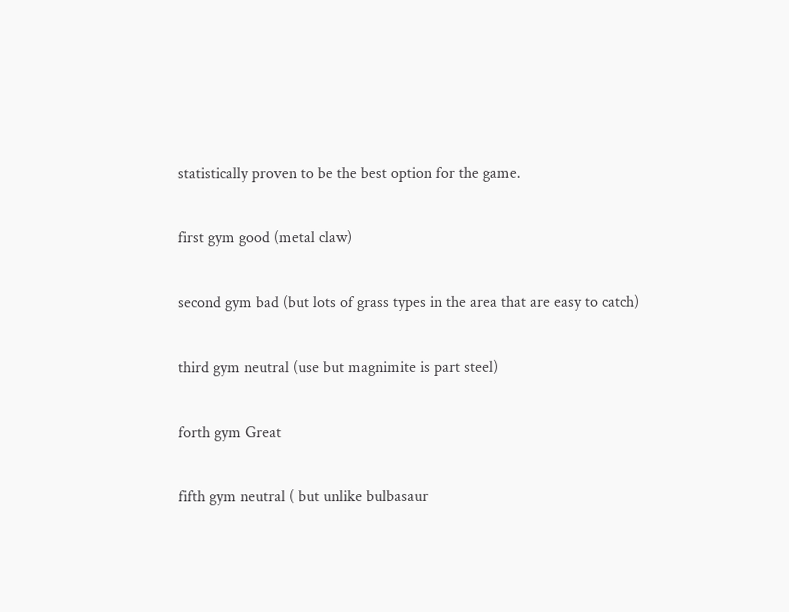statistically proven to be the best option for the game.

first gym good (metal claw)

second gym bad (but lots of grass types in the area that are easy to catch)

third gym neutral (use but magnimite is part steel)

forth gym Great

fifth gym neutral ( but unlike bulbasaur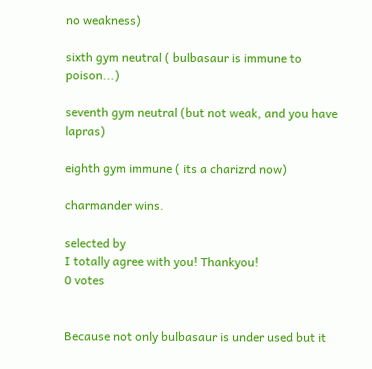no weakness)

sixth gym neutral ( bulbasaur is immune to poison...)

seventh gym neutral (but not weak, and you have lapras)

eighth gym immune ( its a charizrd now)

charmander wins.

selected by
I totally agree with you! Thankyou!
0 votes


Because not only bulbasaur is under used but it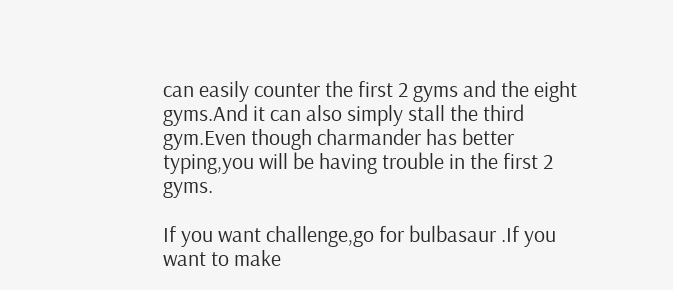can easily counter the first 2 gyms and the eight gyms.And it can also simply stall the third gym.Even though charmander has better typing,you will be having trouble in the first 2 gyms.

If you want challenge,go for bulbasaur .If you want to make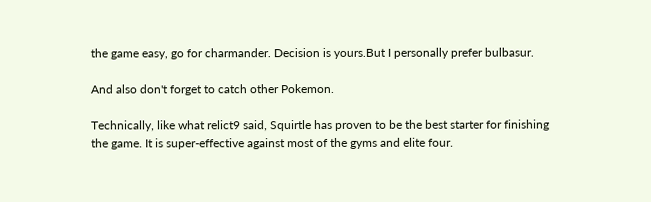the game easy, go for charmander. Decision is yours.But I personally prefer bulbasur.

And also don't forget to catch other Pokemon.

Technically, like what relict9 said, Squirtle has proven to be the best starter for finishing the game. It is super-effective against most of the gyms and elite four.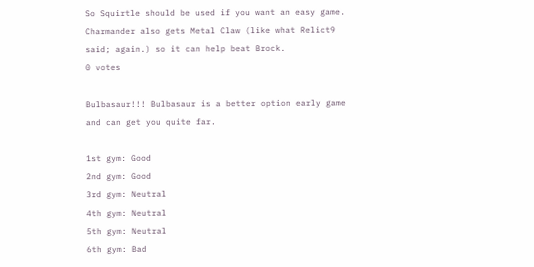So Squirtle should be used if you want an easy game. Charmander also gets Metal Claw (like what Relict9 said; again.) so it can help beat Brock.
0 votes

Bulbasaur!!! Bulbasaur is a better option early game and can get you quite far.

1st gym: Good
2nd gym: Good
3rd gym: Neutral
4th gym: Neutral
5th gym: Neutral
6th gym: Bad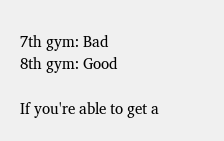7th gym: Bad
8th gym: Good

If you're able to get a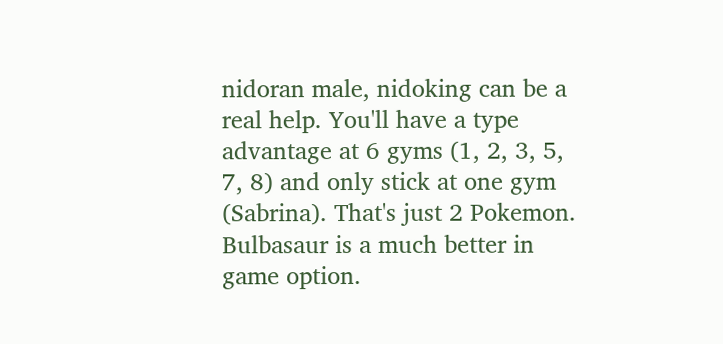nidoran male, nidoking can be a real help. You'll have a type advantage at 6 gyms (1, 2, 3, 5, 7, 8) and only stick at one gym (Sabrina). That's just 2 Pokemon. Bulbasaur is a much better in game option.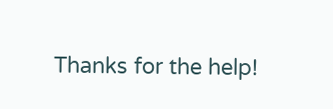Thanks for the help!